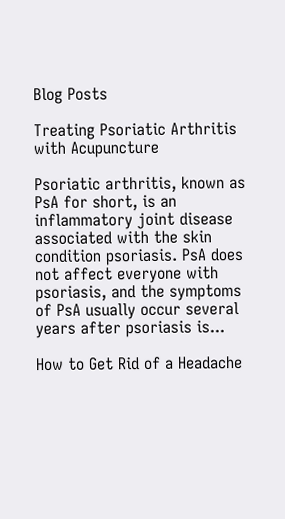Blog Posts

Treating Psoriatic Arthritis with Acupuncture

Psoriatic arthritis, known as PsA for short, is an inflammatory joint disease associated with the skin condition psoriasis. PsA does not affect everyone with psoriasis, and the symptoms of PsA usually occur several years after psoriasis is...

How to Get Rid of a Headache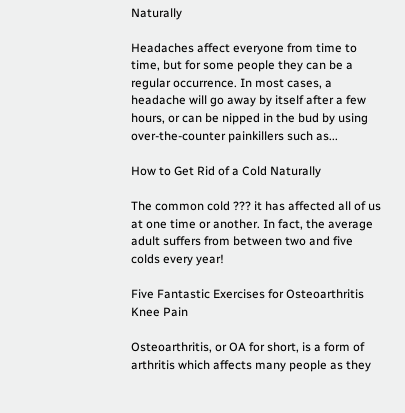Naturally

Headaches affect everyone from time to time, but for some people they can be a regular occurrence. In most cases, a headache will go away by itself after a few hours, or can be nipped in the bud by using over-the-counter painkillers such as...

How to Get Rid of a Cold Naturally

The common cold ??? it has affected all of us at one time or another. In fact, the average adult suffers from between two and five colds every year!

Five Fantastic Exercises for Osteoarthritis Knee Pain

Osteoarthritis, or OA for short, is a form of arthritis which affects many people as they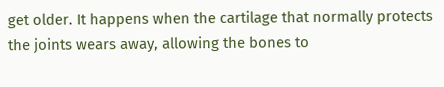get older. It happens when the cartilage that normally protects the joints wears away, allowing the bones to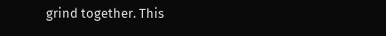grind together. This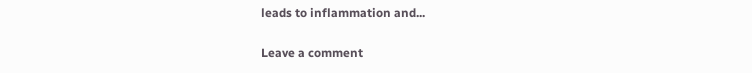leads to inflammation and...

Leave a comment